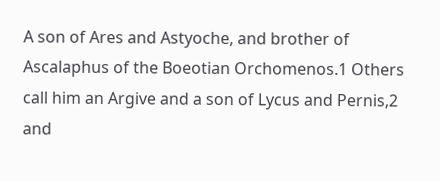A son of Ares and Astyoche, and brother of Ascalaphus of the Boeotian Orchomenos.1 Others call him an Argive and a son of Lycus and Pernis,2 and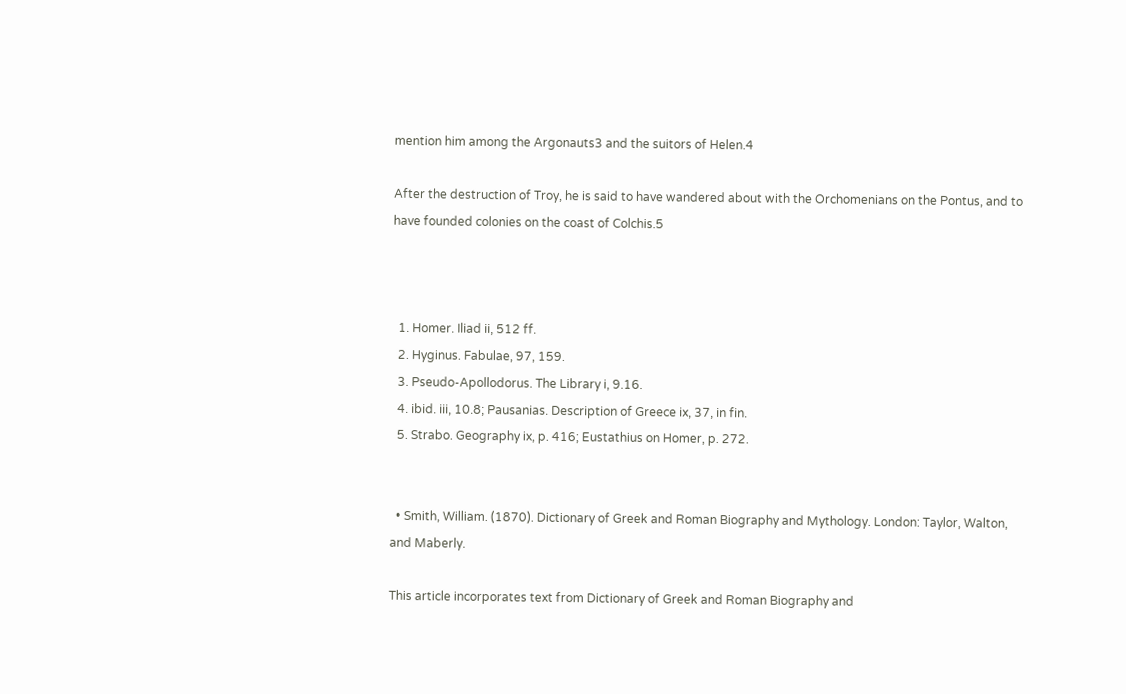mention him among the Argonauts3 and the suitors of Helen.4

After the destruction of Troy, he is said to have wandered about with the Orchomenians on the Pontus, and to have founded colonies on the coast of Colchis.5



  1. Homer. Iliad ii, 512 ff.
  2. Hyginus. Fabulae, 97, 159.
  3. Pseudo-Apollodorus. The Library i, 9.16.
  4. ibid. iii, 10.8; Pausanias. Description of Greece ix, 37, in fin.
  5. Strabo. Geography ix, p. 416; Eustathius on Homer, p. 272.


  • Smith, William. (1870). Dictionary of Greek and Roman Biography and Mythology. London: Taylor, Walton, and Maberly.

This article incorporates text from Dictionary of Greek and Roman Biography and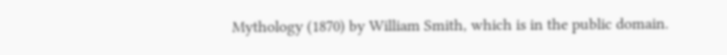Mythology (1870) by William Smith, which is in the public domain.